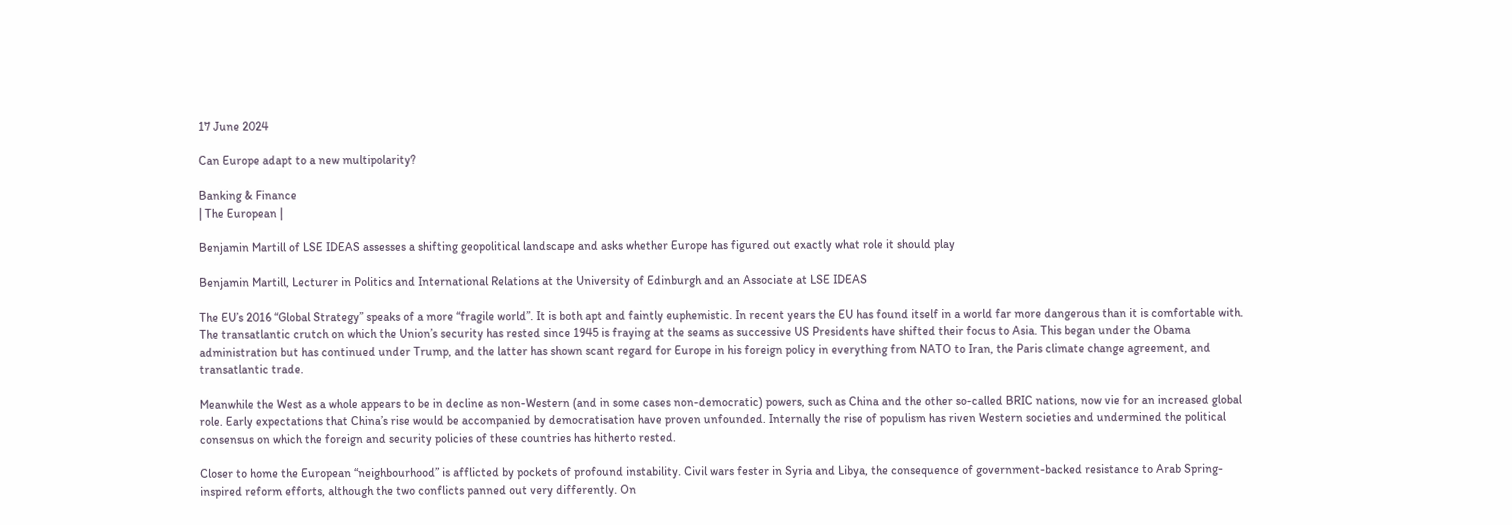17 June 2024

Can Europe adapt to a new multipolarity?

Banking & Finance
| The European |

Benjamin Martill of LSE IDEAS assesses a shifting geopolitical landscape and asks whether Europe has figured out exactly what role it should play

Benjamin Martill, Lecturer in Politics and International Relations at the University of Edinburgh and an Associate at LSE IDEAS

The EU’s 2016 “Global Strategy” speaks of a more “fragile world”. It is both apt and faintly euphemistic. In recent years the EU has found itself in a world far more dangerous than it is comfortable with. The transatlantic crutch on which the Union’s security has rested since 1945 is fraying at the seams as successive US Presidents have shifted their focus to Asia. This began under the Obama administration but has continued under Trump, and the latter has shown scant regard for Europe in his foreign policy in everything from NATO to Iran, the Paris climate change agreement, and transatlantic trade.

Meanwhile the West as a whole appears to be in decline as non-Western (and in some cases non-democratic) powers, such as China and the other so-called BRIC nations, now vie for an increased global role. Early expectations that China’s rise would be accompanied by democratisation have proven unfounded. Internally the rise of populism has riven Western societies and undermined the political consensus on which the foreign and security policies of these countries has hitherto rested.

Closer to home the European “neighbourhood” is afflicted by pockets of profound instability. Civil wars fester in Syria and Libya, the consequence of government-backed resistance to Arab Spring-inspired reform efforts, although the two conflicts panned out very differently. On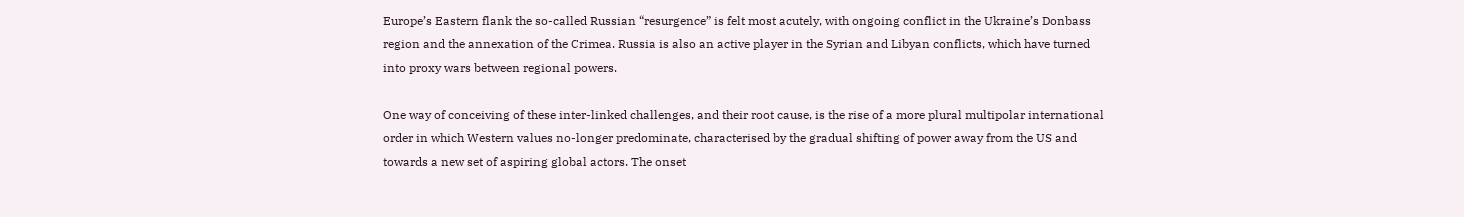Europe’s Eastern flank the so-called Russian “resurgence” is felt most acutely, with ongoing conflict in the Ukraine’s Donbass region and the annexation of the Crimea. Russia is also an active player in the Syrian and Libyan conflicts, which have turned into proxy wars between regional powers.

One way of conceiving of these inter-linked challenges, and their root cause, is the rise of a more plural multipolar international order in which Western values no-longer predominate, characterised by the gradual shifting of power away from the US and towards a new set of aspiring global actors. The onset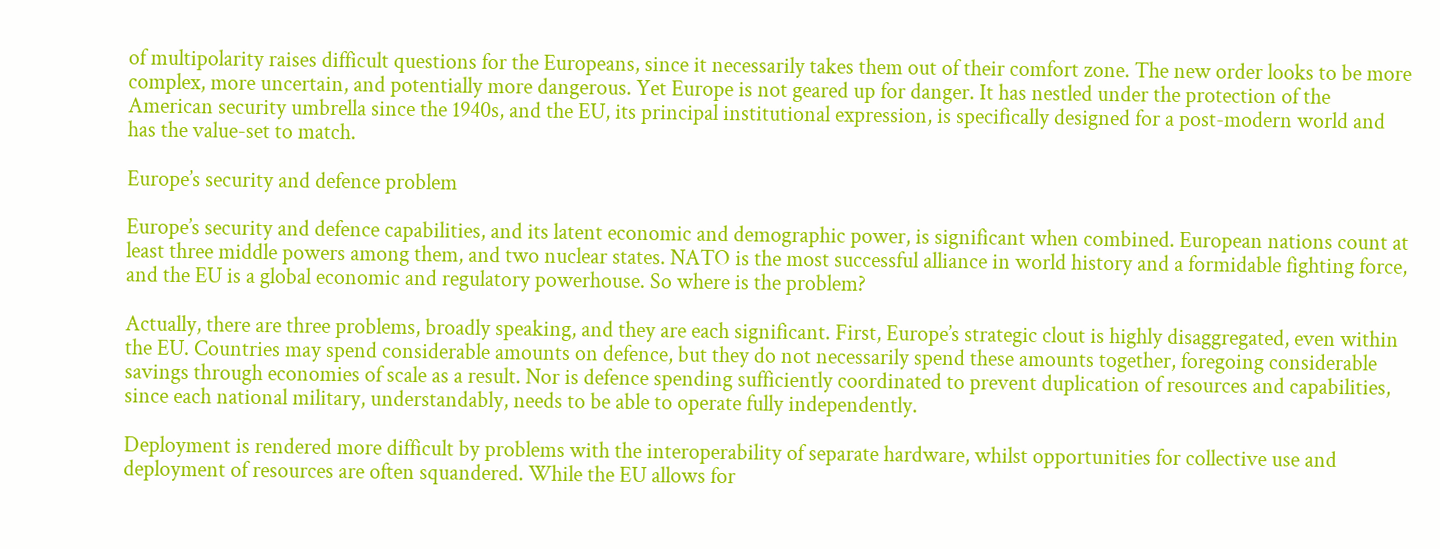of multipolarity raises difficult questions for the Europeans, since it necessarily takes them out of their comfort zone. The new order looks to be more complex, more uncertain, and potentially more dangerous. Yet Europe is not geared up for danger. It has nestled under the protection of the American security umbrella since the 1940s, and the EU, its principal institutional expression, is specifically designed for a post-modern world and has the value-set to match.

Europe’s security and defence problem

Europe’s security and defence capabilities, and its latent economic and demographic power, is significant when combined. European nations count at least three middle powers among them, and two nuclear states. NATO is the most successful alliance in world history and a formidable fighting force, and the EU is a global economic and regulatory powerhouse. So where is the problem?

Actually, there are three problems, broadly speaking, and they are each significant. First, Europe’s strategic clout is highly disaggregated, even within the EU. Countries may spend considerable amounts on defence, but they do not necessarily spend these amounts together, foregoing considerable savings through economies of scale as a result. Nor is defence spending sufficiently coordinated to prevent duplication of resources and capabilities, since each national military, understandably, needs to be able to operate fully independently.

Deployment is rendered more difficult by problems with the interoperability of separate hardware, whilst opportunities for collective use and deployment of resources are often squandered. While the EU allows for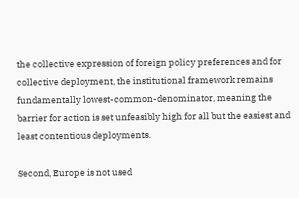the collective expression of foreign policy preferences and for collective deployment, the institutional framework remains fundamentally lowest-common-denominator, meaning the barrier for action is set unfeasibly high for all but the easiest and least contentious deployments.

Second, Europe is not used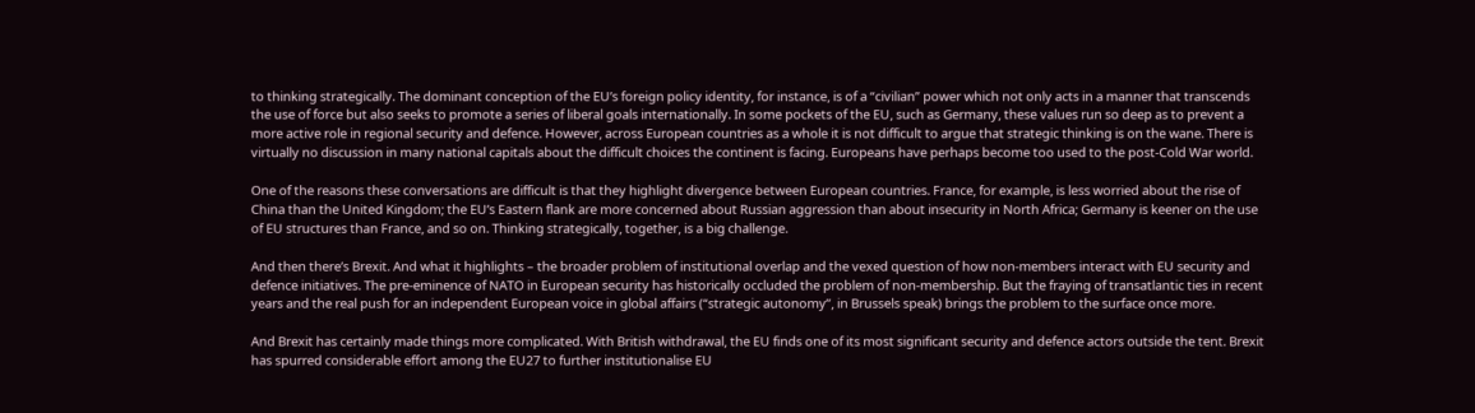to thinking strategically. The dominant conception of the EU’s foreign policy identity, for instance, is of a “civilian” power which not only acts in a manner that transcends the use of force but also seeks to promote a series of liberal goals internationally. In some pockets of the EU, such as Germany, these values run so deep as to prevent a more active role in regional security and defence. However, across European countries as a whole it is not difficult to argue that strategic thinking is on the wane. There is virtually no discussion in many national capitals about the difficult choices the continent is facing. Europeans have perhaps become too used to the post-Cold War world.

One of the reasons these conversations are difficult is that they highlight divergence between European countries. France, for example, is less worried about the rise of China than the United Kingdom; the EU’s Eastern flank are more concerned about Russian aggression than about insecurity in North Africa; Germany is keener on the use of EU structures than France, and so on. Thinking strategically, together, is a big challenge.

And then there’s Brexit. And what it highlights – the broader problem of institutional overlap and the vexed question of how non-members interact with EU security and defence initiatives. The pre-eminence of NATO in European security has historically occluded the problem of non-membership. But the fraying of transatlantic ties in recent years and the real push for an independent European voice in global affairs (“strategic autonomy”, in Brussels speak) brings the problem to the surface once more.

And Brexit has certainly made things more complicated. With British withdrawal, the EU finds one of its most significant security and defence actors outside the tent. Brexit has spurred considerable effort among the EU27 to further institutionalise EU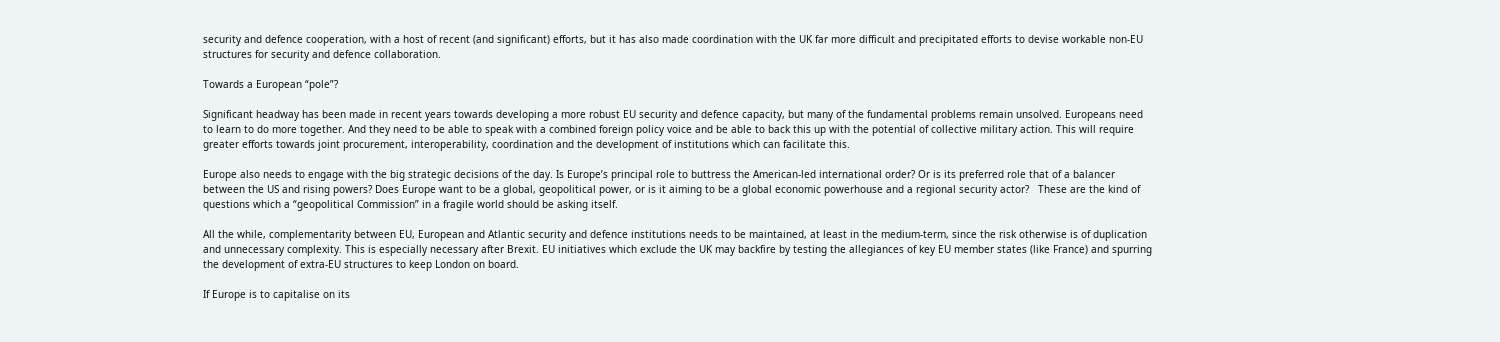security and defence cooperation, with a host of recent (and significant) efforts, but it has also made coordination with the UK far more difficult and precipitated efforts to devise workable non-EU structures for security and defence collaboration.

Towards a European “pole”?

Significant headway has been made in recent years towards developing a more robust EU security and defence capacity, but many of the fundamental problems remain unsolved. Europeans need to learn to do more together. And they need to be able to speak with a combined foreign policy voice and be able to back this up with the potential of collective military action. This will require greater efforts towards joint procurement, interoperability, coordination and the development of institutions which can facilitate this.

Europe also needs to engage with the big strategic decisions of the day. Is Europe’s principal role to buttress the American-led international order? Or is its preferred role that of a balancer between the US and rising powers? Does Europe want to be a global, geopolitical power, or is it aiming to be a global economic powerhouse and a regional security actor?   These are the kind of questions which a “geopolitical Commission” in a fragile world should be asking itself.

All the while, complementarity between EU, European and Atlantic security and defence institutions needs to be maintained, at least in the medium-term, since the risk otherwise is of duplication and unnecessary complexity. This is especially necessary after Brexit. EU initiatives which exclude the UK may backfire by testing the allegiances of key EU member states (like France) and spurring the development of extra-EU structures to keep London on board.

If Europe is to capitalise on its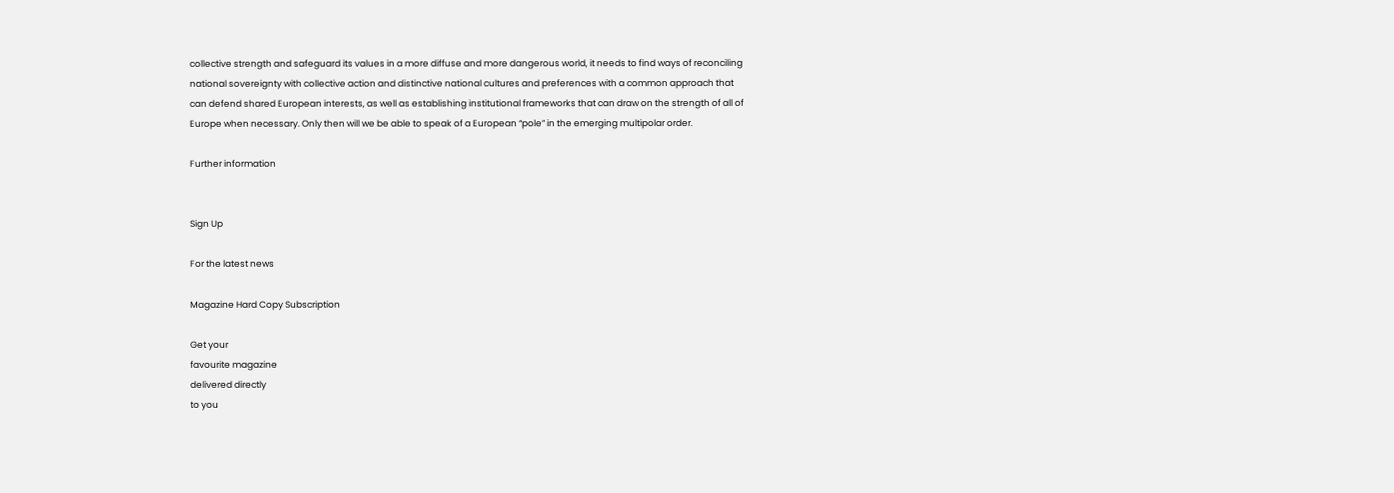collective strength and safeguard its values in a more diffuse and more dangerous world, it needs to find ways of reconciling national sovereignty with collective action and distinctive national cultures and preferences with a common approach that can defend shared European interests, as well as establishing institutional frameworks that can draw on the strength of all of Europe when necessary. Only then will we be able to speak of a European “pole” in the emerging multipolar order.

Further information


Sign Up

For the latest news

Magazine Hard Copy Subscription

Get your
favourite magazine
delivered directly
to you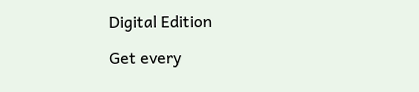Digital Edition

Get every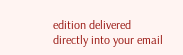edition delivered
directly into your email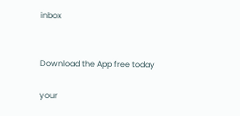inbox


Download the App free today

your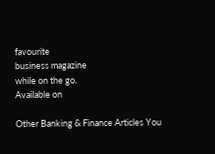favourite
business magazine
while on the go.
Available on

Other Banking & Finance Articles You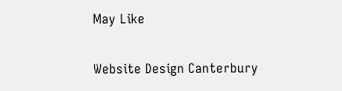May Like

Website Design Canterbury